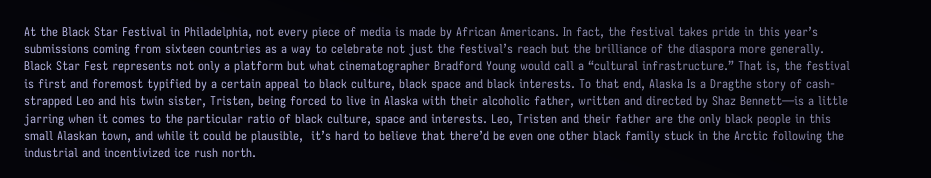At the Black Star Festival in Philadelphia, not every piece of media is made by African Americans. In fact, the festival takes pride in this year’s submissions coming from sixteen countries as a way to celebrate not just the festival’s reach but the brilliance of the diaspora more generally. Black Star Fest represents not only a platform but what cinematographer Bradford Young would call a “cultural infrastructure.” That is, the festival is first and foremost typified by a certain appeal to black culture, black space and black interests. To that end, Alaska Is a Dragthe story of cash-strapped Leo and his twin sister, Tristen, being forced to live in Alaska with their alcoholic father, written and directed by Shaz Bennett—is a little jarring when it comes to the particular ratio of black culture, space and interests. Leo, Tristen and their father are the only black people in this small Alaskan town, and while it could be plausible,  it’s hard to believe that there’d be even one other black family stuck in the Arctic following the industrial and incentivized ice rush north.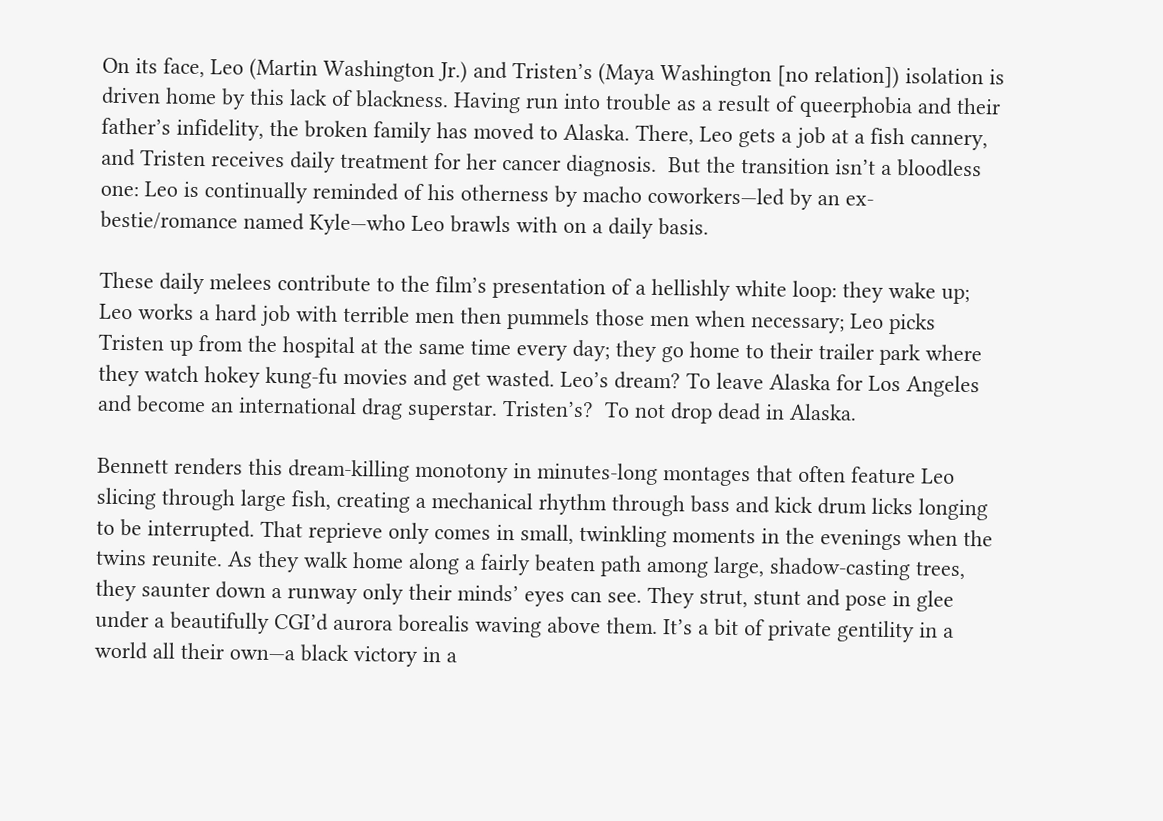On its face, Leo (Martin Washington Jr.) and Tristen’s (Maya Washington [no relation]) isolation is driven home by this lack of blackness. Having run into trouble as a result of queerphobia and their father’s infidelity, the broken family has moved to Alaska. There, Leo gets a job at a fish cannery, and Tristen receives daily treatment for her cancer diagnosis.  But the transition isn’t a bloodless one: Leo is continually reminded of his otherness by macho coworkers—led by an ex-bestie/romance named Kyle—who Leo brawls with on a daily basis.

These daily melees contribute to the film’s presentation of a hellishly white loop: they wake up; Leo works a hard job with terrible men then pummels those men when necessary; Leo picks Tristen up from the hospital at the same time every day; they go home to their trailer park where they watch hokey kung-fu movies and get wasted. Leo’s dream? To leave Alaska for Los Angeles and become an international drag superstar. Tristen’s?  To not drop dead in Alaska.

Bennett renders this dream-killing monotony in minutes-long montages that often feature Leo slicing through large fish, creating a mechanical rhythm through bass and kick drum licks longing to be interrupted. That reprieve only comes in small, twinkling moments in the evenings when the twins reunite. As they walk home along a fairly beaten path among large, shadow-casting trees, they saunter down a runway only their minds’ eyes can see. They strut, stunt and pose in glee under a beautifully CGI’d aurora borealis waving above them. It’s a bit of private gentility in a world all their own—a black victory in a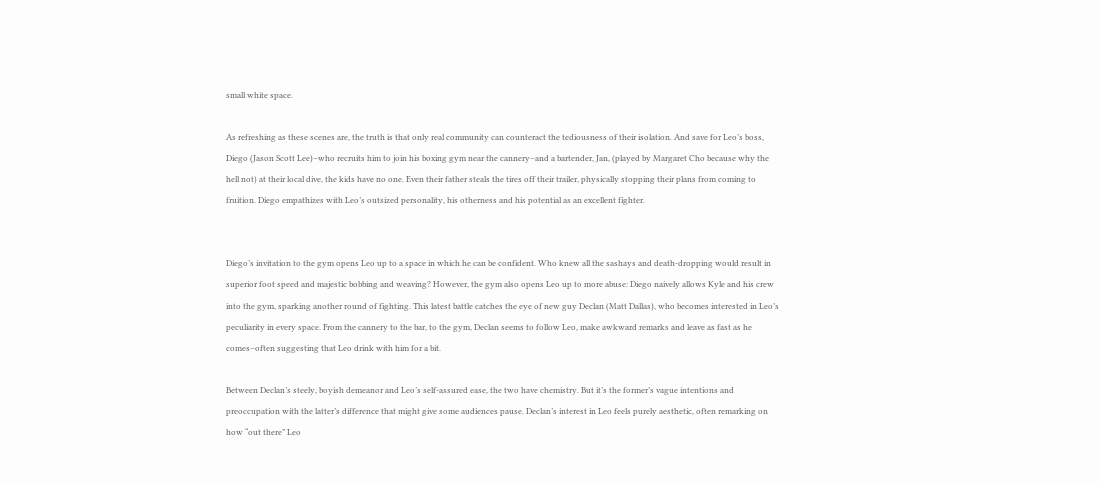small white space.

As refreshing as these scenes are, the truth is that only real community can counteract the tediousness of their isolation. And save for Leo’s boss, Diego (Jason Scott Lee)–who recruits him to join his boxing gym near the cannery–and a bartender, Jan, (played by Margaret Cho because why the hell not) at their local dive, the kids have no one. Even their father steals the tires off their trailer, physically stopping their plans from coming to fruition. Diego empathizes with Leo’s outsized personality, his otherness and his potential as an excellent fighter.


Diego’s invitation to the gym opens Leo up to a space in which he can be confident. Who knew all the sashays and death-dropping would result in superior foot speed and majestic bobbing and weaving? However, the gym also opens Leo up to more abuse: Diego naively allows Kyle and his crew into the gym, sparking another round of fighting. This latest battle catches the eye of new guy Declan (Matt Dallas), who becomes interested in Leo’s peculiarity in every space. From the cannery to the bar, to the gym, Declan seems to follow Leo, make awkward remarks and leave as fast as he comes–often suggesting that Leo drink with him for a bit.

Between Declan’s steely, boyish demeanor and Leo’s self-assured ease, the two have chemistry. But it’s the former’s vague intentions and preoccupation with the latter’s difference that might give some audiences pause. Declan’s interest in Leo feels purely aesthetic, often remarking on how “out there” Leo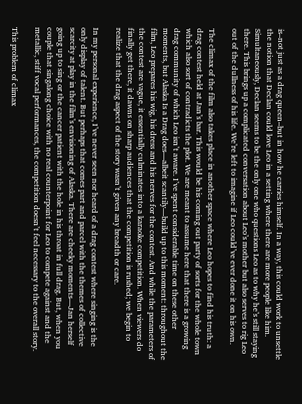is–not just as a drag queen–but in how he carries himself. In a way, this could work to unsettle the notion that Declan could love Leo in a setting where there are more people like him. Simultaneously, Declan seems to be the only one who questions Leo as to why he’s still staying there. This brings up a complicated conversation about Leo’s mother but also serves to rig Leo out of the dullness of his life. We’re left to imagine if Leo could’ve ever done it on his own.

The climax of the film also takes place in another space where Leo hopes to find his truth: a drag contest held at Jan’s bar. This would be his coming out party of sorts for the whole town which also sort of contradicts the plot. We are meant to assume here that there is a growing drag community of which Leo isn’t aware. I’ve spent considerable time on these other moments, but Alaska Is a Drag does—albeit scantily—build up to this moment: throughout the film, Leo prepares his wig, his dress and his nerves for the contest. And while the parameters of the contest are vague, it essentially culminates into a karaoke competition. When viewers do finally get there, it dawns on sharp audiences that the competition is rushed; we begin to realize that the drag aspect of the story wasn’t given any breadth or care.

In my personal experience, I’ve never seen nor heard of a drag contest where singing is the only display of talent. But perhaps that comes part and parcel with the themes of collective scarcity at play in the film’s envisioning of Alaska. There are cheeky moments—Jan herself going up to sing or the cancer patient with the hole in his throat in full drag. But, when you couple that singalong choice with no real counterpoint for Leo to compete against and the metallic, stiff vocal performances, the competition doesn’t feel necessary to the overall story.

This problem of climax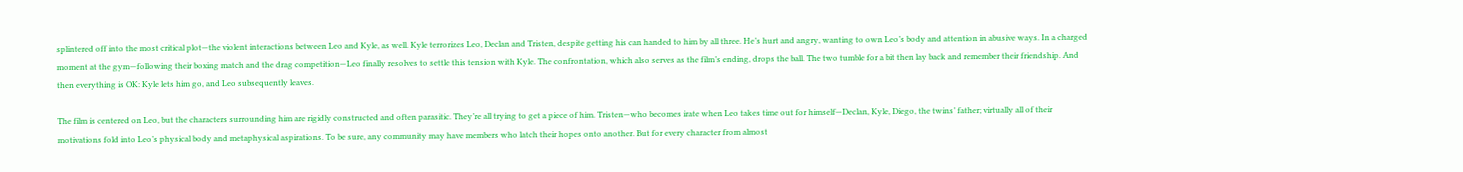splintered off into the most critical plot—the violent interactions between Leo and Kyle, as well. Kyle terrorizes Leo, Declan and Tristen, despite getting his can handed to him by all three. He’s hurt and angry, wanting to own Leo’s body and attention in abusive ways. In a charged moment at the gym—following their boxing match and the drag competition—Leo finally resolves to settle this tension with Kyle. The confrontation, which also serves as the film’s ending, drops the ball. The two tumble for a bit then lay back and remember their friendship. And then everything is OK: Kyle lets him go, and Leo subsequently leaves.

The film is centered on Leo, but the characters surrounding him are rigidly constructed and often parasitic. They’re all trying to get a piece of him. Tristen—who becomes irate when Leo takes time out for himself—Declan, Kyle, Diego, the twins’ father; virtually all of their motivations fold into Leo’s physical body and metaphysical aspirations. To be sure, any community may have members who latch their hopes onto another. But for every character from almost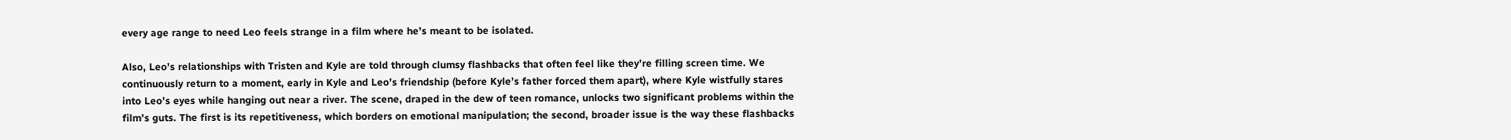every age range to need Leo feels strange in a film where he’s meant to be isolated.

Also, Leo’s relationships with Tristen and Kyle are told through clumsy flashbacks that often feel like they’re filling screen time. We continuously return to a moment, early in Kyle and Leo’s friendship (before Kyle’s father forced them apart), where Kyle wistfully stares into Leo’s eyes while hanging out near a river. The scene, draped in the dew of teen romance, unlocks two significant problems within the film’s guts. The first is its repetitiveness, which borders on emotional manipulation; the second, broader issue is the way these flashbacks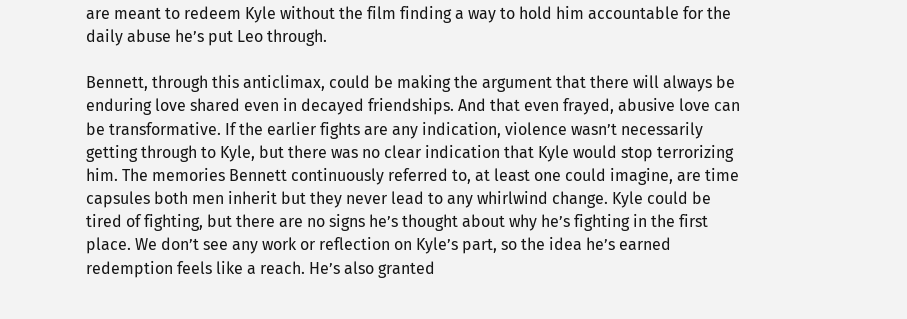are meant to redeem Kyle without the film finding a way to hold him accountable for the daily abuse he’s put Leo through.

Bennett, through this anticlimax, could be making the argument that there will always be enduring love shared even in decayed friendships. And that even frayed, abusive love can be transformative. If the earlier fights are any indication, violence wasn’t necessarily getting through to Kyle, but there was no clear indication that Kyle would stop terrorizing him. The memories Bennett continuously referred to, at least one could imagine, are time capsules both men inherit but they never lead to any whirlwind change. Kyle could be tired of fighting, but there are no signs he’s thought about why he’s fighting in the first place. We don’t see any work or reflection on Kyle’s part, so the idea he’s earned redemption feels like a reach. He’s also granted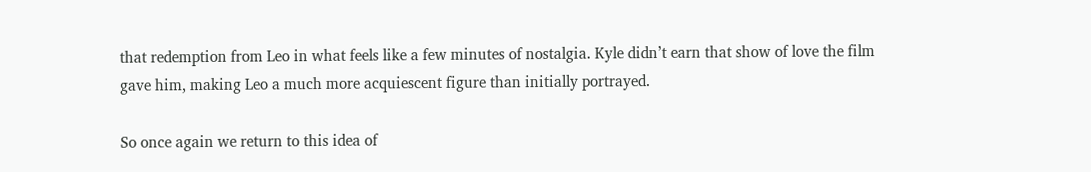that redemption from Leo in what feels like a few minutes of nostalgia. Kyle didn’t earn that show of love the film gave him, making Leo a much more acquiescent figure than initially portrayed.

So once again we return to this idea of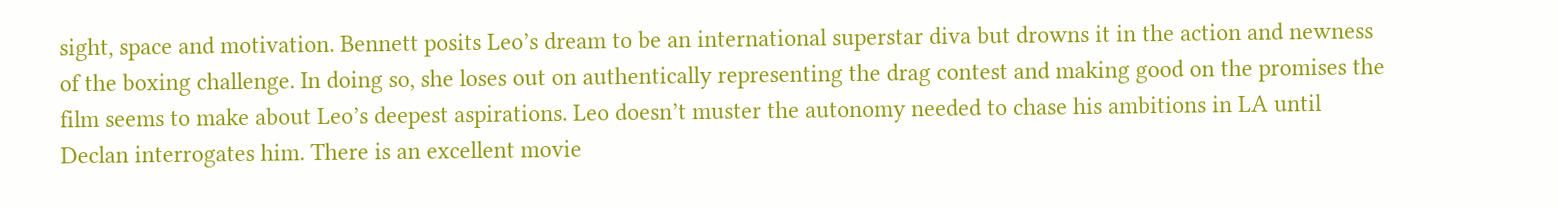sight, space and motivation. Bennett posits Leo’s dream to be an international superstar diva but drowns it in the action and newness of the boxing challenge. In doing so, she loses out on authentically representing the drag contest and making good on the promises the film seems to make about Leo’s deepest aspirations. Leo doesn’t muster the autonomy needed to chase his ambitions in LA until Declan interrogates him. There is an excellent movie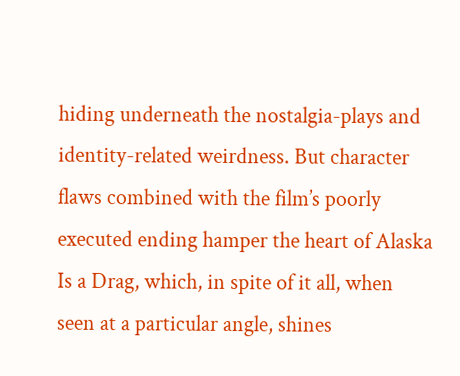hiding underneath the nostalgia-plays and identity-related weirdness. But character flaws combined with the film’s poorly executed ending hamper the heart of Alaska Is a Drag, which, in spite of it all, when seen at a particular angle, shines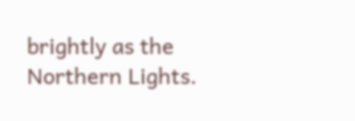brightly as the Northern Lights.